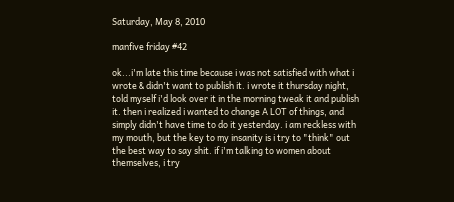Saturday, May 8, 2010

manfive friday #42

ok...i'm late this time because i was not satisfied with what i wrote & didn't want to publish it. i wrote it thursday night, told myself i'd look over it in the morning tweak it and publish it. then i realized i wanted to change A LOT of things, and simply didn't have time to do it yesterday. i am reckless with my mouth, but the key to my insanity is i try to "think" out the best way to say shit. if i'm talking to women about themselves, i try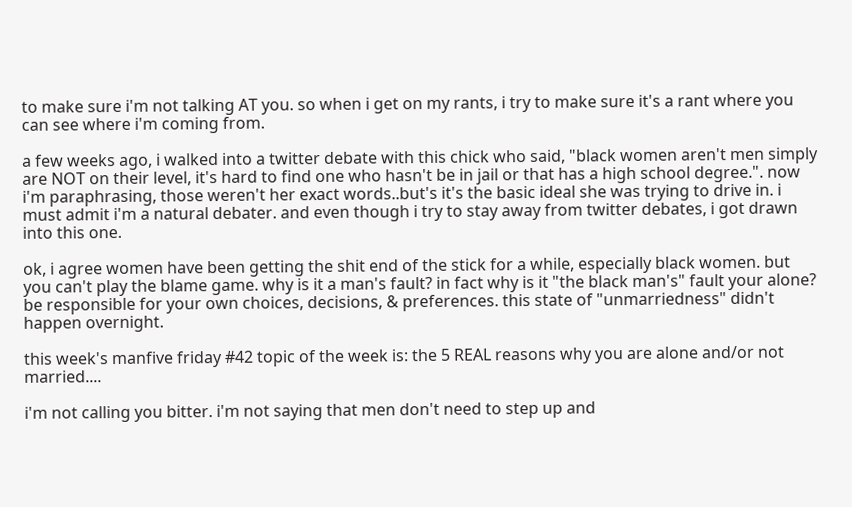to make sure i'm not talking AT you. so when i get on my rants, i try to make sure it's a rant where you can see where i'm coming from.

a few weeks ago, i walked into a twitter debate with this chick who said, "black women aren't men simply are NOT on their level, it's hard to find one who hasn't be in jail or that has a high school degree.". now i'm paraphrasing, those weren't her exact words..but's it's the basic ideal she was trying to drive in. i must admit i'm a natural debater. and even though i try to stay away from twitter debates, i got drawn into this one.

ok, i agree women have been getting the shit end of the stick for a while, especially black women. but you can't play the blame game. why is it a man's fault? in fact why is it "the black man's" fault your alone? be responsible for your own choices, decisions, & preferences. this state of "unmarriedness" didn't happen overnight.

this week's manfive friday #42 topic of the week is: the 5 REAL reasons why you are alone and/or not married....

i'm not calling you bitter. i'm not saying that men don't need to step up and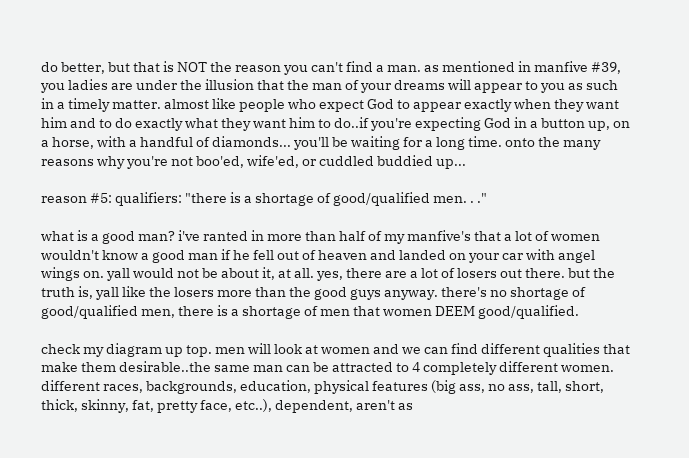do better, but that is NOT the reason you can't find a man. as mentioned in manfive #39, you ladies are under the illusion that the man of your dreams will appear to you as such in a timely matter. almost like people who expect God to appear exactly when they want him and to do exactly what they want him to do..if you're expecting God in a button up, on a horse, with a handful of diamonds... you'll be waiting for a long time. onto the many reasons why you're not boo'ed, wife'ed, or cuddled buddied up...

reason #5: qualifiers: "there is a shortage of good/qualified men. . ."

what is a good man? i've ranted in more than half of my manfive's that a lot of women wouldn't know a good man if he fell out of heaven and landed on your car with angel wings on. yall would not be about it, at all. yes, there are a lot of losers out there. but the truth is, yall like the losers more than the good guys anyway. there's no shortage of good/qualified men, there is a shortage of men that women DEEM good/qualified.

check my diagram up top. men will look at women and we can find different qualities that make them desirable..the same man can be attracted to 4 completely different women. different races, backgrounds, education, physical features (big ass, no ass, tall, short, thick, skinny, fat, pretty face, etc..), dependent, aren't as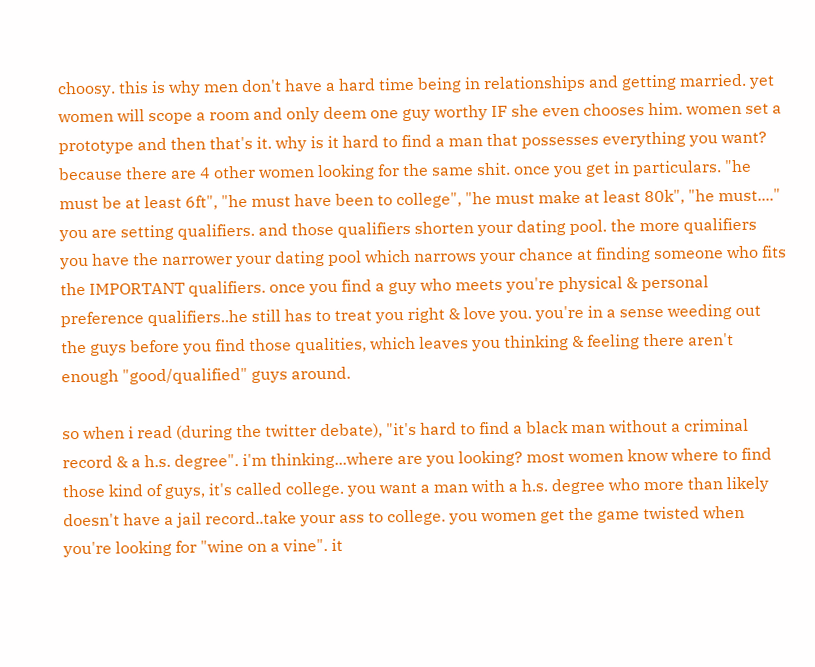choosy. this is why men don't have a hard time being in relationships and getting married. yet women will scope a room and only deem one guy worthy IF she even chooses him. women set a prototype and then that's it. why is it hard to find a man that possesses everything you want? because there are 4 other women looking for the same shit. once you get in particulars. "he must be at least 6ft", "he must have been to college", "he must make at least 80k", "he must...." you are setting qualifiers. and those qualifiers shorten your dating pool. the more qualifiers you have the narrower your dating pool which narrows your chance at finding someone who fits the IMPORTANT qualifiers. once you find a guy who meets you're physical & personal preference qualifiers..he still has to treat you right & love you. you're in a sense weeding out the guys before you find those qualities, which leaves you thinking & feeling there aren't enough "good/qualified" guys around.

so when i read (during the twitter debate), "it's hard to find a black man without a criminal record & a h.s. degree". i'm thinking...where are you looking? most women know where to find those kind of guys, it's called college. you want a man with a h.s. degree who more than likely doesn't have a jail record..take your ass to college. you women get the game twisted when you're looking for "wine on a vine". it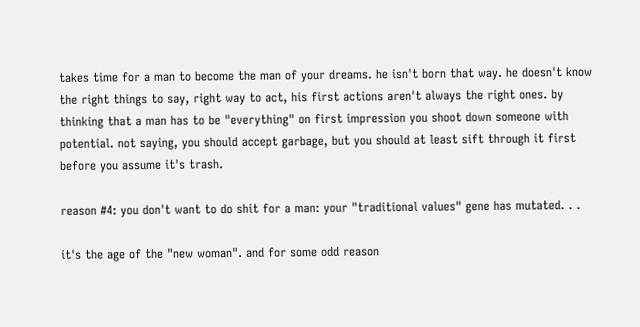takes time for a man to become the man of your dreams. he isn't born that way. he doesn't know the right things to say, right way to act, his first actions aren't always the right ones. by thinking that a man has to be "everything" on first impression you shoot down someone with potential. not saying, you should accept garbage, but you should at least sift through it first before you assume it's trash.

reason #4: you don't want to do shit for a man: your "traditional values" gene has mutated. . .

it's the age of the "new woman". and for some odd reason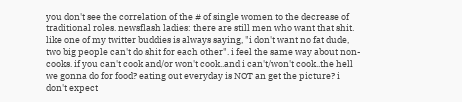you don't see the correlation of the # of single women to the decrease of traditional roles. newsflash ladies: there are still men who want that shit. like one of my twitter buddies is always saying, "i don't want no fat dude, two big people can't do shit for each other". i feel the same way about non-cooks. if you can't cook and/or won't cook..and i can't/won't cook..the hell we gonna do for food? eating out everyday is NOT an get the picture? i don't expect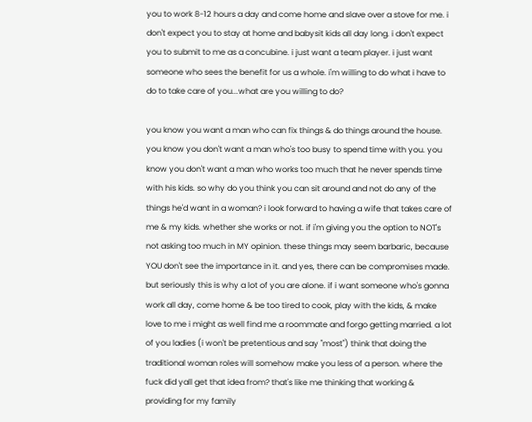you to work 8-12 hours a day and come home and slave over a stove for me. i don't expect you to stay at home and babysit kids all day long. i don't expect you to submit to me as a concubine. i just want a team player. i just want someone who sees the benefit for us a whole. i'm willing to do what i have to do to take care of you...what are you willing to do?

you know you want a man who can fix things & do things around the house. you know you don't want a man who's too busy to spend time with you. you know you don't want a man who works too much that he never spends time with his kids. so why do you think you can sit around and not do any of the things he'd want in a woman? i look forward to having a wife that takes care of me & my kids. whether she works or not. if i'm giving you the option to NOT's not asking too much in MY opinion. these things may seem barbaric, because YOU don't see the importance in it. and yes, there can be compromises made. but seriously this is why a lot of you are alone. if i want someone who's gonna work all day, come home & be too tired to cook, play with the kids, & make love to me i might as well find me a roommate and forgo getting married. a lot of you ladies (i won't be pretentious and say "most") think that doing the traditional woman roles will somehow make you less of a person. where the fuck did yall get that idea from? that's like me thinking that working & providing for my family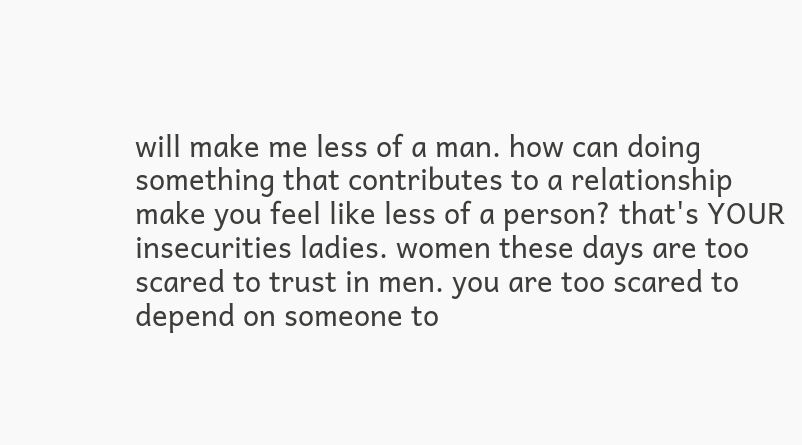will make me less of a man. how can doing something that contributes to a relationship make you feel like less of a person? that's YOUR insecurities ladies. women these days are too scared to trust in men. you are too scared to depend on someone to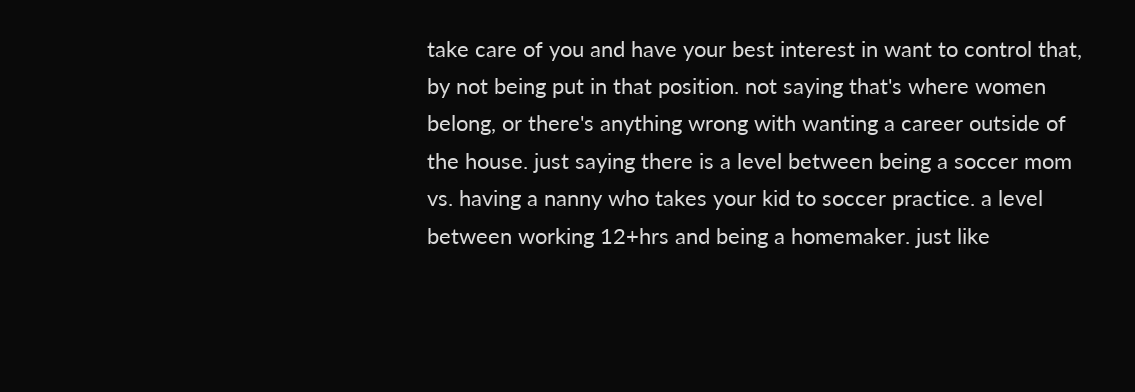take care of you and have your best interest in want to control that, by not being put in that position. not saying that's where women belong, or there's anything wrong with wanting a career outside of the house. just saying there is a level between being a soccer mom vs. having a nanny who takes your kid to soccer practice. a level between working 12+hrs and being a homemaker. just like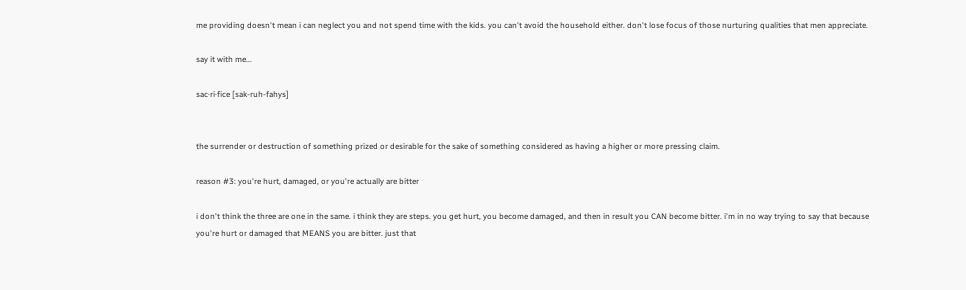me providing doesn't mean i can neglect you and not spend time with the kids. you can't avoid the household either. don't lose focus of those nurturing qualities that men appreciate.

say it with me...

sac·ri·fice [sak-ruh-fahys]


the surrender or destruction of something prized or desirable for the sake of something considered as having a higher or more pressing claim.

reason #3: you're hurt, damaged, or you're actually are bitter

i don't think the three are one in the same. i think they are steps. you get hurt, you become damaged, and then in result you CAN become bitter. i'm in no way trying to say that because you're hurt or damaged that MEANS you are bitter. just that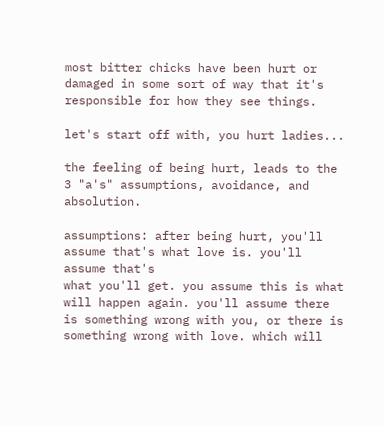most bitter chicks have been hurt or damaged in some sort of way that it's responsible for how they see things.

let's start off with, you hurt ladies...

the feeling of being hurt, leads to the 3 "a's" assumptions, avoidance, and absolution.

assumptions: after being hurt, you'll assume that's what love is. you'll assume that's
what you'll get. you assume this is what will happen again. you'll assume there is something wrong with you, or there is something wrong with love. which will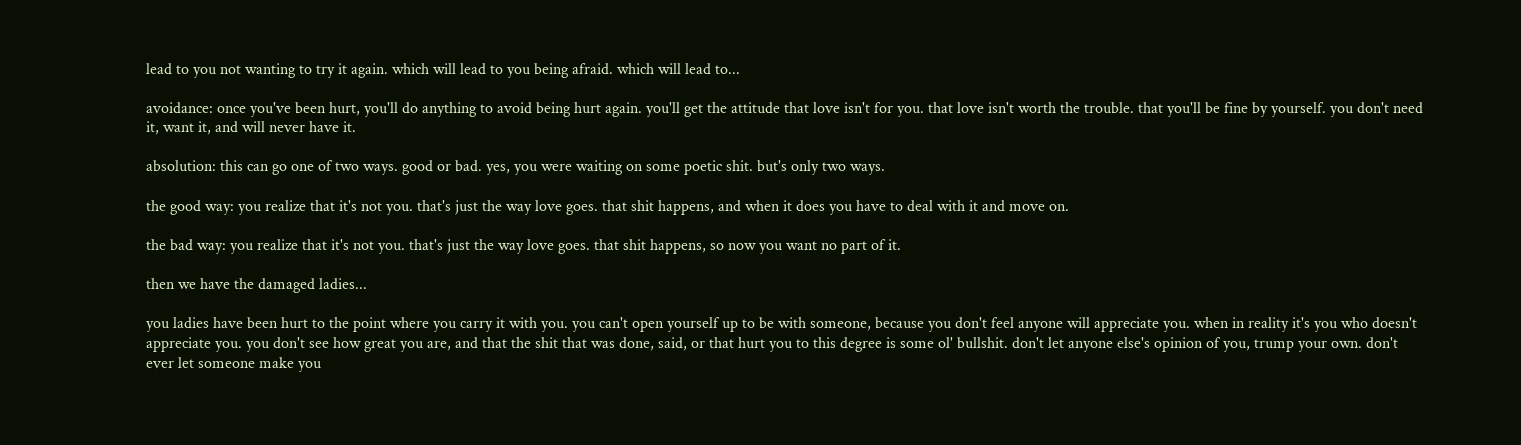lead to you not wanting to try it again. which will lead to you being afraid. which will lead to...

avoidance: once you've been hurt, you'll do anything to avoid being hurt again. you'll get the attitude that love isn't for you. that love isn't worth the trouble. that you'll be fine by yourself. you don't need it, want it, and will never have it.

absolution: this can go one of two ways. good or bad. yes, you were waiting on some poetic shit. but's only two ways.

the good way: you realize that it's not you. that's just the way love goes. that shit happens, and when it does you have to deal with it and move on.

the bad way: you realize that it's not you. that's just the way love goes. that shit happens, so now you want no part of it.

then we have the damaged ladies...

you ladies have been hurt to the point where you carry it with you. you can't open yourself up to be with someone, because you don't feel anyone will appreciate you. when in reality it's you who doesn't appreciate you. you don't see how great you are, and that the shit that was done, said, or that hurt you to this degree is some ol' bullshit. don't let anyone else's opinion of you, trump your own. don't ever let someone make you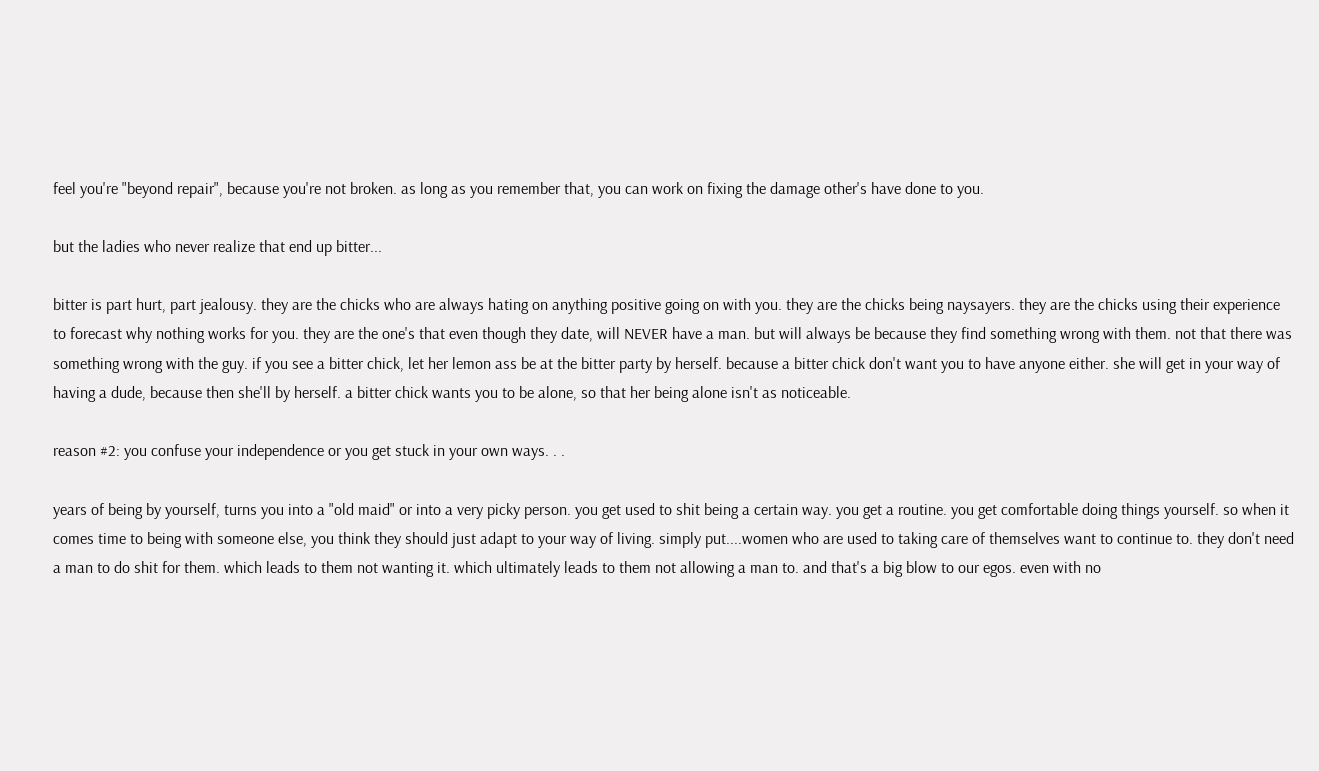feel you're "beyond repair", because you're not broken. as long as you remember that, you can work on fixing the damage other's have done to you.

but the ladies who never realize that end up bitter...

bitter is part hurt, part jealousy. they are the chicks who are always hating on anything positive going on with you. they are the chicks being naysayers. they are the chicks using their experience to forecast why nothing works for you. they are the one's that even though they date, will NEVER have a man. but will always be because they find something wrong with them. not that there was something wrong with the guy. if you see a bitter chick, let her lemon ass be at the bitter party by herself. because a bitter chick don't want you to have anyone either. she will get in your way of having a dude, because then she'll by herself. a bitter chick wants you to be alone, so that her being alone isn't as noticeable.

reason #2: you confuse your independence or you get stuck in your own ways. . .

years of being by yourself, turns you into a "old maid" or into a very picky person. you get used to shit being a certain way. you get a routine. you get comfortable doing things yourself. so when it comes time to being with someone else, you think they should just adapt to your way of living. simply put....women who are used to taking care of themselves want to continue to. they don't need a man to do shit for them. which leads to them not wanting it. which ultimately leads to them not allowing a man to. and that's a big blow to our egos. even with no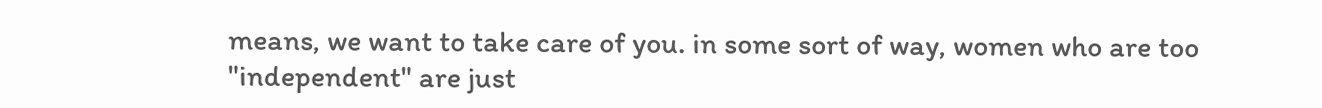means, we want to take care of you. in some sort of way, women who are too "independent" are just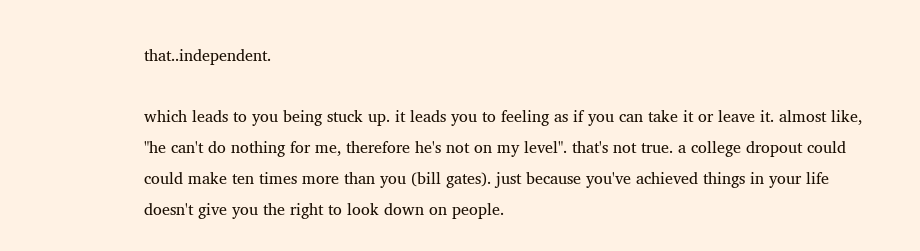that..independent.

which leads to you being stuck up. it leads you to feeling as if you can take it or leave it. almost like, "he can't do nothing for me, therefore he's not on my level". that's not true. a college dropout could could make ten times more than you (bill gates). just because you've achieved things in your life doesn't give you the right to look down on people.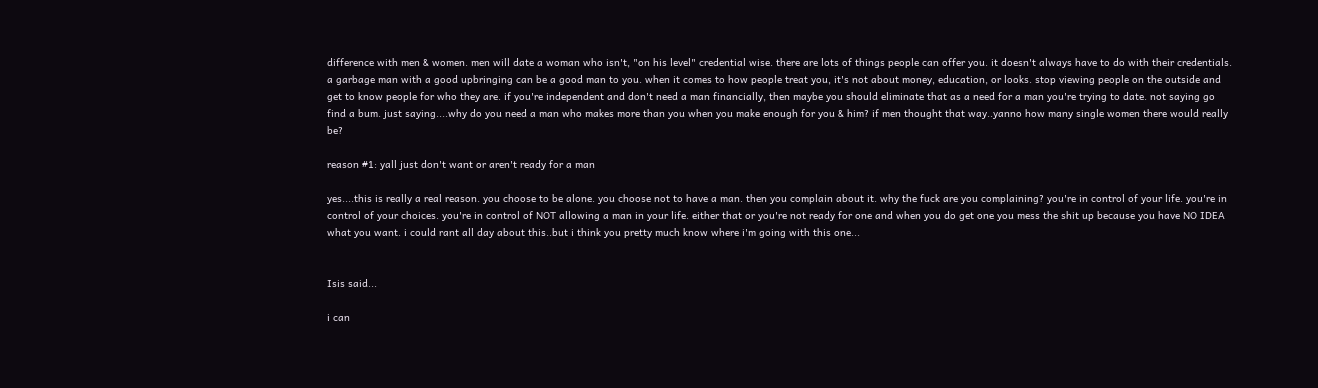difference with men & women. men will date a woman who isn't, "on his level" credential wise. there are lots of things people can offer you. it doesn't always have to do with their credentials. a garbage man with a good upbringing can be a good man to you. when it comes to how people treat you, it's not about money, education, or looks. stop viewing people on the outside and get to know people for who they are. if you're independent and don't need a man financially, then maybe you should eliminate that as a need for a man you're trying to date. not saying go find a bum. just saying....why do you need a man who makes more than you when you make enough for you & him? if men thought that way..yanno how many single women there would really be?

reason #1: yall just don't want or aren't ready for a man

yes....this is really a real reason. you choose to be alone. you choose not to have a man. then you complain about it. why the fuck are you complaining? you're in control of your life. you're in control of your choices. you're in control of NOT allowing a man in your life. either that or you're not ready for one and when you do get one you mess the shit up because you have NO IDEA what you want. i could rant all day about this..but i think you pretty much know where i'm going with this one...


Isis said...

i can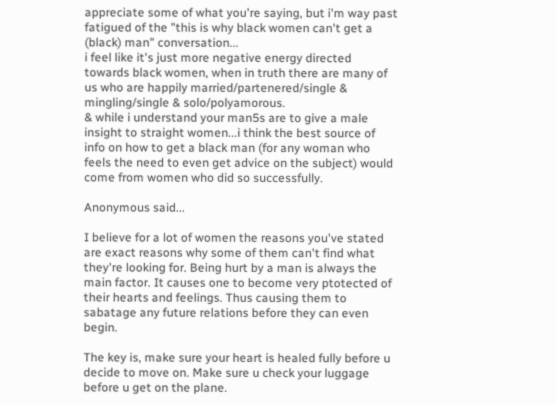appreciate some of what you're saying, but i'm way past fatigued of the "this is why black women can't get a (black) man" conversation...
i feel like it's just more negative energy directed towards black women, when in truth there are many of us who are happily married/partenered/single & mingling/single & solo/polyamorous.
& while i understand your man5s are to give a male insight to straight women...i think the best source of info on how to get a black man (for any woman who feels the need to even get advice on the subject) would come from women who did so successfully.

Anonymous said...

I believe for a lot of women the reasons you've stated are exact reasons why some of them can't find what they're looking for. Being hurt by a man is always the main factor. It causes one to become very ptotected of their hearts and feelings. Thus causing them to sabatage any future relations before they can even begin.

The key is, make sure your heart is healed fully before u decide to move on. Make sure u check your luggage before u get on the plane.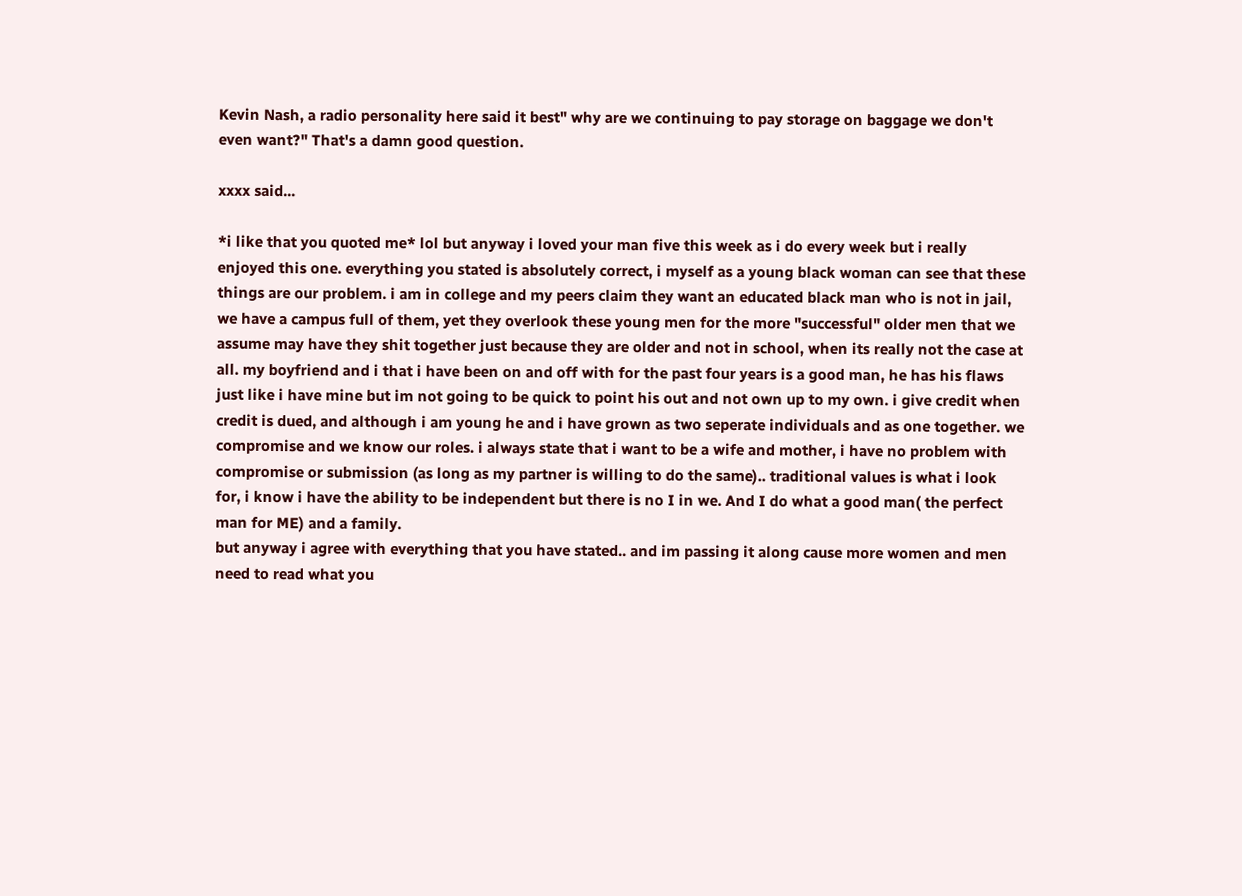Kevin Nash, a radio personality here said it best" why are we continuing to pay storage on baggage we don't even want?" That's a damn good question.

xxxx said...

*i like that you quoted me* lol but anyway i loved your man five this week as i do every week but i really enjoyed this one. everything you stated is absolutely correct, i myself as a young black woman can see that these things are our problem. i am in college and my peers claim they want an educated black man who is not in jail, we have a campus full of them, yet they overlook these young men for the more "successful" older men that we assume may have they shit together just because they are older and not in school, when its really not the case at all. my boyfriend and i that i have been on and off with for the past four years is a good man, he has his flaws just like i have mine but im not going to be quick to point his out and not own up to my own. i give credit when credit is dued, and although i am young he and i have grown as two seperate individuals and as one together. we compromise and we know our roles. i always state that i want to be a wife and mother, i have no problem with compromise or submission (as long as my partner is willing to do the same).. traditional values is what i look for, i know i have the ability to be independent but there is no I in we. And I do what a good man( the perfect man for ME) and a family.
but anyway i agree with everything that you have stated.. and im passing it along cause more women and men need to read what you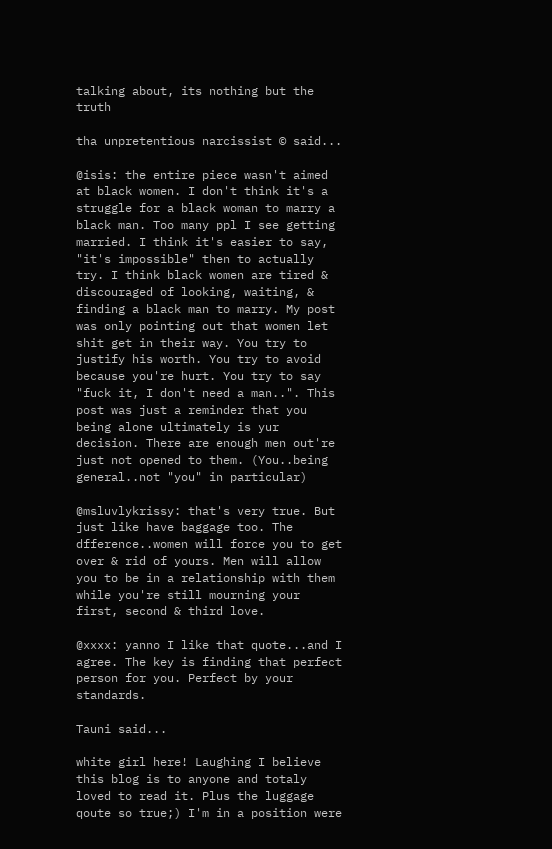talking about, its nothing but the truth

tha unpretentious narcissist © said...

@isis: the entire piece wasn't aimed at black women. I don't think it's a struggle for a black woman to marry a black man. Too many ppl I see getting married. I think it's easier to say, "it's impossible" then to actually try. I think black women are tired & discouraged of looking, waiting, & finding a black man to marry. My post was only pointing out that women let shit get in their way. You try to justify his worth. You try to avoid because you're hurt. You try to say "fuck it, I don't need a man..". This post was just a reminder that you being alone ultimately is yur decision. There are enough men out're just not opened to them. (You..being general..not "you" in particular)

@msluvlykrissy: that's very true. But just like have baggage too. The dfference..women will force you to get over & rid of yours. Men will allow you to be in a relationship with them while you're still mourning your first, second & third love.

@xxxx: yanno I like that quote...and I agree. The key is finding that perfect person for you. Perfect by your standards.

Tauni said...

white girl here! Laughing I believe this blog is to anyone and totaly loved to read it. Plus the luggage qoute so true;) I'm in a position were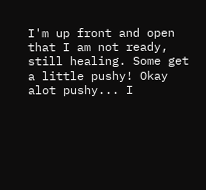I'm up front and open that I am not ready, still healing. Some get a little pushy! Okay alot pushy... I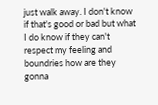just walk away. I don't know if that's good or bad but what I do know if they can't respect my feeling and boundries how are they gonna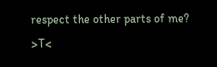respect the other parts of me? >T<